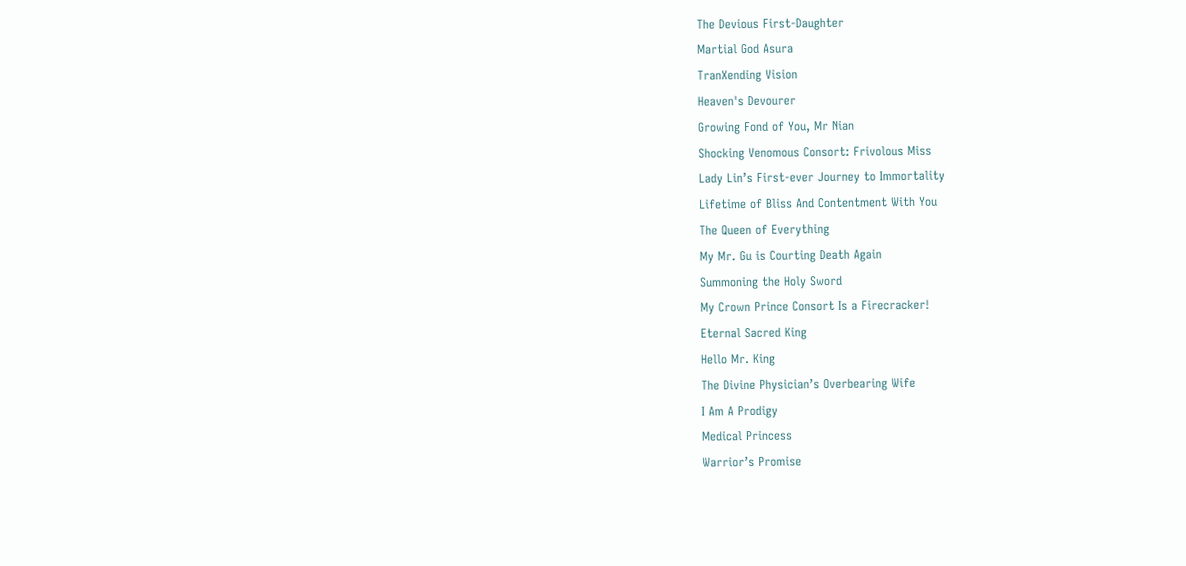The Devious First-Daughter
Martial God Asura
TranXending Vision
Heaven's Devourer
Growing Fond of You, Mr Nian
Shocking Venomous Consort: Frivolous Miss
Lady Lin’s First-ever Journey to Immortality
Lifetime of Bliss And Contentment With You
The Queen of Everything
My Mr. Gu is Courting Death Again
Summoning the Holy Sword
My Crown Prince Consort Is a Firecracker!
Eternal Sacred King
Hello Mr. King
The Divine Physician’s Overbearing Wife
I Am A Prodigy
Medical Princess
Warrior’s Promise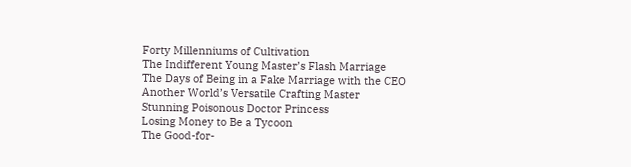Forty Millenniums of Cultivation
The Indifferent Young Master’s Flash Marriage
The Days of Being in a Fake Marriage with the CEO
Another World’s Versatile Crafting Master
Stunning Poisonous Doctor Princess
Losing Money to Be a Tycoon
The Good-for-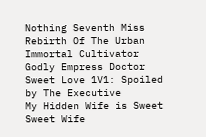Nothing Seventh Miss
Rebirth Of The Urban Immortal Cultivator
Godly Empress Doctor
Sweet Love 1V1: Spoiled by The Executive
My Hidden Wife is Sweet
Sweet Wife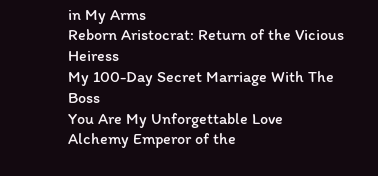in My Arms
Reborn Aristocrat: Return of the Vicious Heiress
My 100-Day Secret Marriage With The Boss
You Are My Unforgettable Love
Alchemy Emperor of the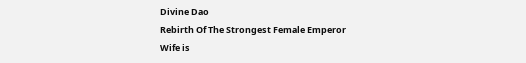Divine Dao
Rebirth Of The Strongest Female Emperor
Wife is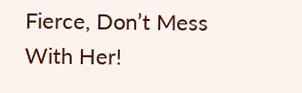Fierce, Don’t Mess With Her!